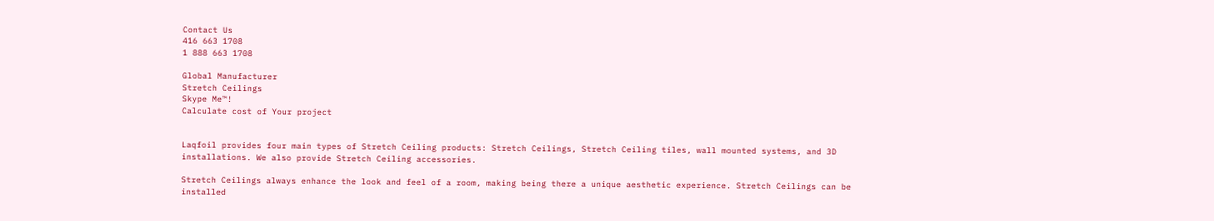Contact Us
416 663 1708
1 888 663 1708

Global Manufacturer
Stretch Ceilings
Skype Me™!
Calculate cost of Your project


Laqfoil provides four main types of Stretch Ceiling products: Stretch Ceilings, Stretch Ceiling tiles, wall mounted systems, and 3D installations. We also provide Stretch Ceiling accessories.

Stretch Ceilings always enhance the look and feel of a room, making being there a unique aesthetic experience. Stretch Ceilings can be installed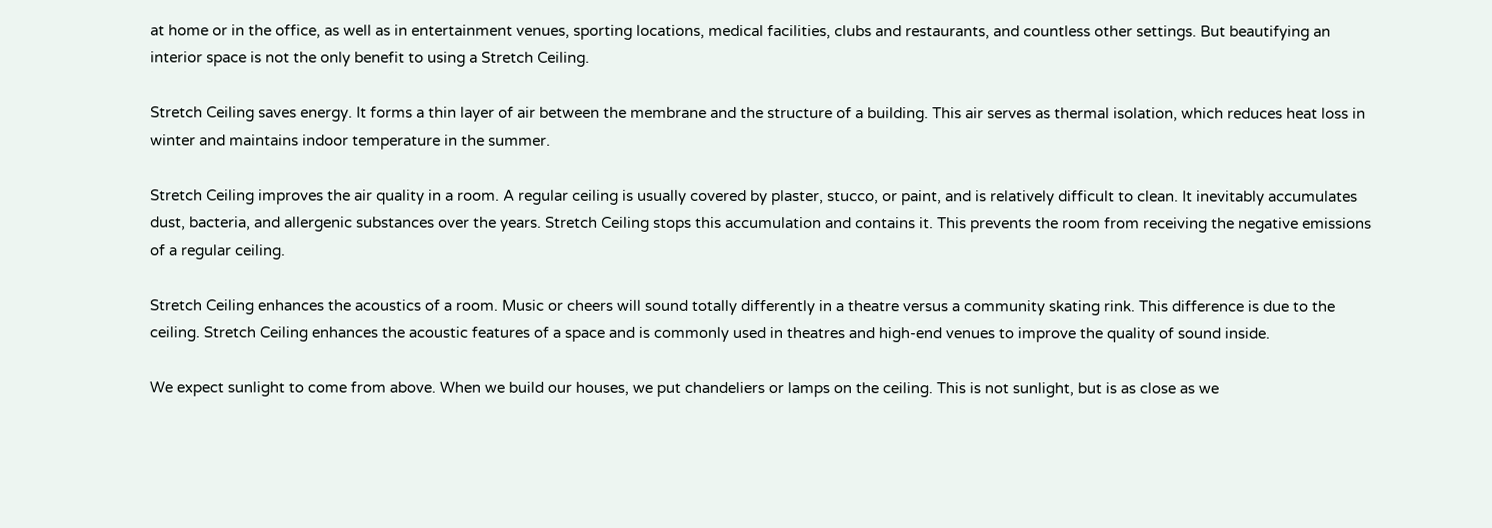at home or in the office, as well as in entertainment venues, sporting locations, medical facilities, clubs and restaurants, and countless other settings. But beautifying an interior space is not the only benefit to using a Stretch Ceiling.

Stretch Ceiling saves energy. It forms a thin layer of air between the membrane and the structure of a building. This air serves as thermal isolation, which reduces heat loss in winter and maintains indoor temperature in the summer.

Stretch Ceiling improves the air quality in a room. A regular ceiling is usually covered by plaster, stucco, or paint, and is relatively difficult to clean. It inevitably accumulates dust, bacteria, and allergenic substances over the years. Stretch Ceiling stops this accumulation and contains it. This prevents the room from receiving the negative emissions of a regular ceiling.

Stretch Ceiling enhances the acoustics of a room. Music or cheers will sound totally differently in a theatre versus a community skating rink. This difference is due to the ceiling. Stretch Ceiling enhances the acoustic features of a space and is commonly used in theatres and high-end venues to improve the quality of sound inside.

We expect sunlight to come from above. When we build our houses, we put chandeliers or lamps on the ceiling. This is not sunlight, but is as close as we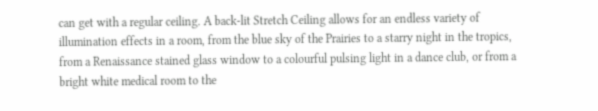can get with a regular ceiling. A back-lit Stretch Ceiling allows for an endless variety of illumination effects in a room, from the blue sky of the Prairies to a starry night in the tropics, from a Renaissance stained glass window to a colourful pulsing light in a dance club, or from a bright white medical room to the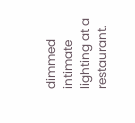dimmed intimate lighting at a restaurant.